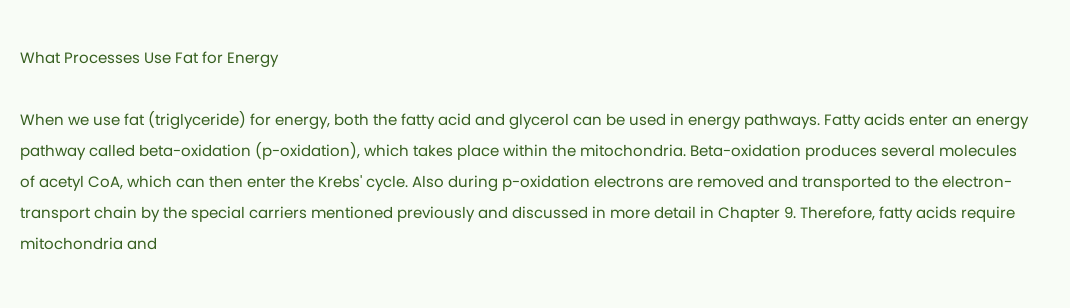What Processes Use Fat for Energy

When we use fat (triglyceride) for energy, both the fatty acid and glycerol can be used in energy pathways. Fatty acids enter an energy pathway called beta-oxidation (p-oxidation), which takes place within the mitochondria. Beta-oxidation produces several molecules of acetyl CoA, which can then enter the Krebs' cycle. Also during p-oxidation electrons are removed and transported to the electron-transport chain by the special carriers mentioned previously and discussed in more detail in Chapter 9. Therefore, fatty acids require mitochondria and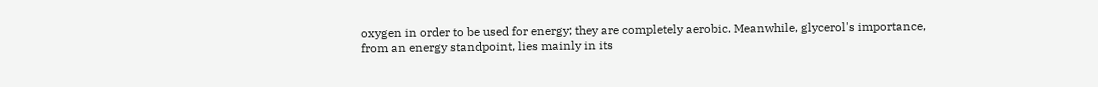oxygen in order to be used for energy; they are completely aerobic. Meanwhile, glycerol's importance, from an energy standpoint, lies mainly in its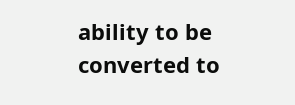ability to be converted to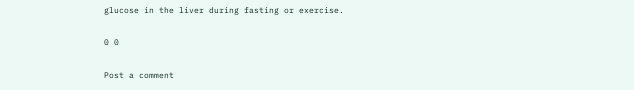glucose in the liver during fasting or exercise.

0 0

Post a comment